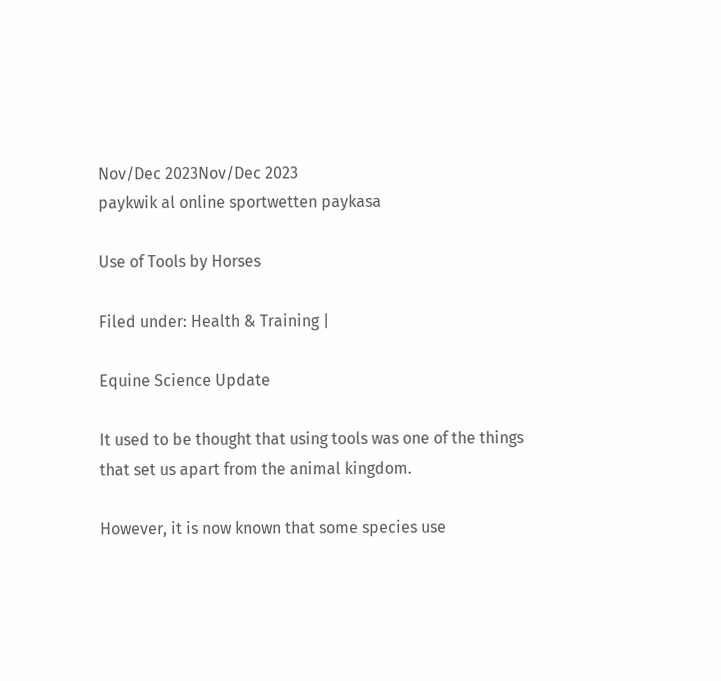Nov/Dec 2023Nov/Dec 2023
paykwik al online sportwetten paykasa

Use of Tools by Horses

Filed under: Health & Training |

Equine Science Update

It used to be thought that using tools was one of the things that set us apart from the animal kingdom.

However, it is now known that some species use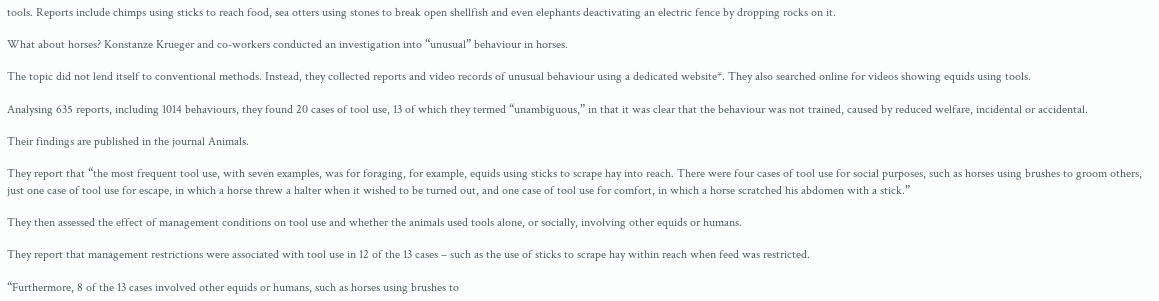tools. Reports include chimps using sticks to reach food, sea otters using stones to break open shellfish and even elephants deactivating an electric fence by dropping rocks on it.

What about horses? Konstanze Krueger and co-workers conducted an investigation into “unusual” behaviour in horses.

The topic did not lend itself to conventional methods. Instead, they collected reports and video records of unusual behaviour using a dedicated website*. They also searched online for videos showing equids using tools.

Analysing 635 reports, including 1014 behaviours, they found 20 cases of tool use, 13 of which they termed “unambiguous,” in that it was clear that the behaviour was not trained, caused by reduced welfare, incidental or accidental.

Their findings are published in the journal Animals.

They report that “the most frequent tool use, with seven examples, was for foraging, for example, equids using sticks to scrape hay into reach. There were four cases of tool use for social purposes, such as horses using brushes to groom others, just one case of tool use for escape, in which a horse threw a halter when it wished to be turned out, and one case of tool use for comfort, in which a horse scratched his abdomen with a stick.”

They then assessed the effect of management conditions on tool use and whether the animals used tools alone, or socially, involving other equids or humans.

They report that management restrictions were associated with tool use in 12 of the 13 cases – such as the use of sticks to scrape hay within reach when feed was restricted.

“Furthermore, 8 of the 13 cases involved other equids or humans, such as horses using brushes to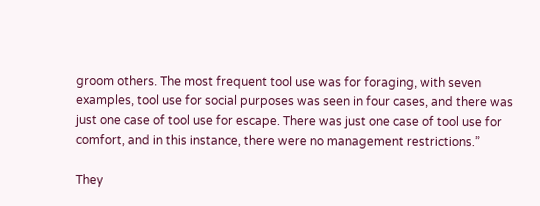groom others. The most frequent tool use was for foraging, with seven examples, tool use for social purposes was seen in four cases, and there was just one case of tool use for escape. There was just one case of tool use for comfort, and in this instance, there were no management restrictions.”

They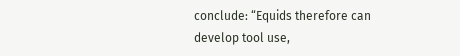conclude: “Equids therefore can develop tool use,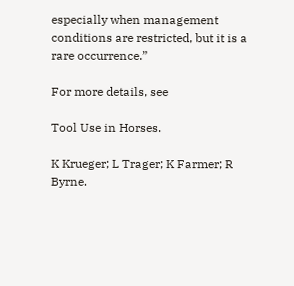especially when management conditions are restricted, but it is a rare occurrence.”

For more details, see

Tool Use in Horses.

K Krueger; L Trager; K Farmer; R Byrne.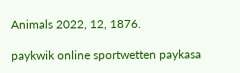Animals 2022, 12, 1876.

paykwik online sportwetten paykasa